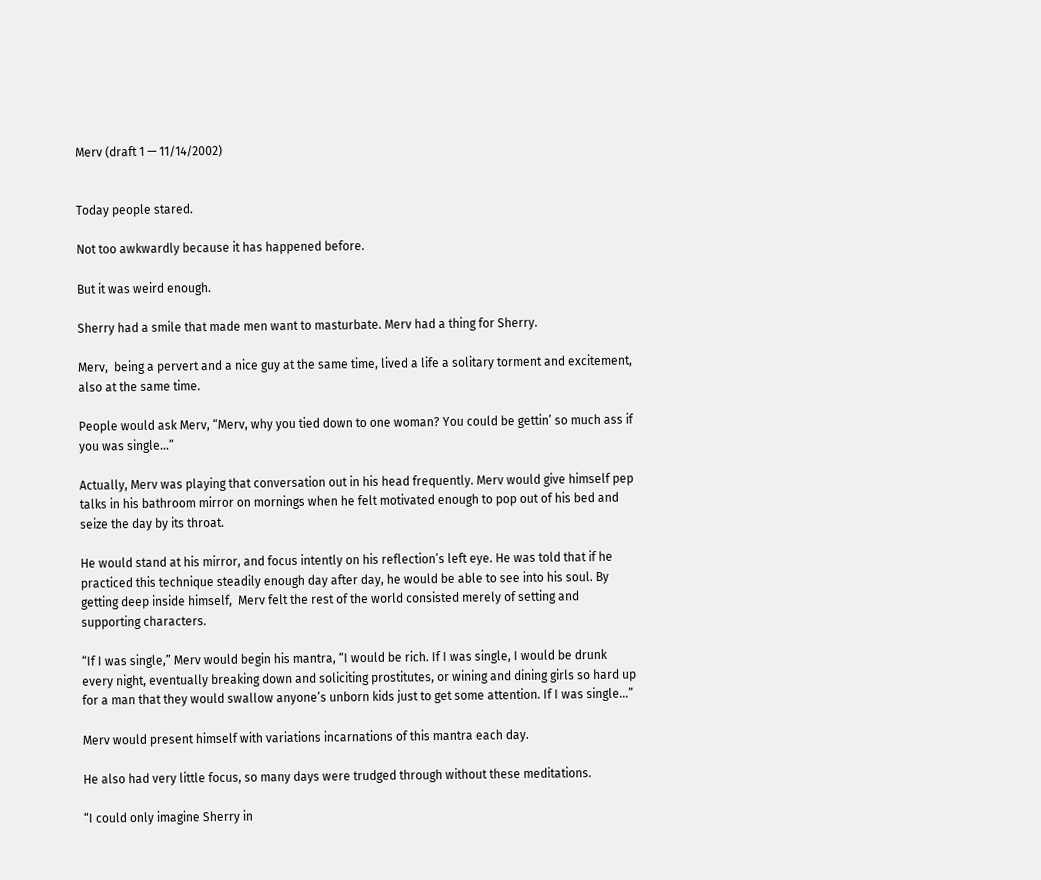Merv (draft 1 — 11/14/2002)


Today people stared.

Not too awkwardly because it has happened before.

But it was weird enough.

Sherry had a smile that made men want to masturbate. Merv had a thing for Sherry.

Merv,  being a pervert and a nice guy at the same time, lived a life a solitary torment and excitement, also at the same time.

People would ask Merv, “Merv, why you tied down to one woman? You could be gettin’ so much ass if you was single…”

Actually, Merv was playing that conversation out in his head frequently. Merv would give himself pep talks in his bathroom mirror on mornings when he felt motivated enough to pop out of his bed and seize the day by its throat.

He would stand at his mirror, and focus intently on his reflection’s left eye. He was told that if he practiced this technique steadily enough day after day, he would be able to see into his soul. By getting deep inside himself,  Merv felt the rest of the world consisted merely of setting and supporting characters.

“If I was single,” Merv would begin his mantra, “I would be rich. If I was single, I would be drunk every night, eventually breaking down and soliciting prostitutes, or wining and dining girls so hard up for a man that they would swallow anyone’s unborn kids just to get some attention. If I was single…”

Merv would present himself with variations incarnations of this mantra each day.

He also had very little focus, so many days were trudged through without these meditations.

“I could only imagine Sherry in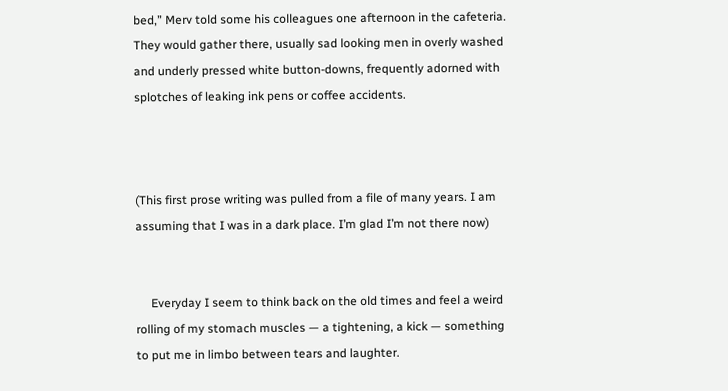bed,” Merv told some his colleagues one afternoon in the cafeteria. They would gather there, usually sad looking men in overly washed and underly pressed white button-downs, frequently adorned with splotches of leaking ink pens or coffee accidents.



(This first prose writing was pulled from a file of many years. I am assuming that I was in a dark place. I’m glad I’m not there now)


     Everyday I seem to think back on the old times and feel a weird rolling of my stomach muscles — a tightening, a kick — something to put me in limbo between tears and laughter.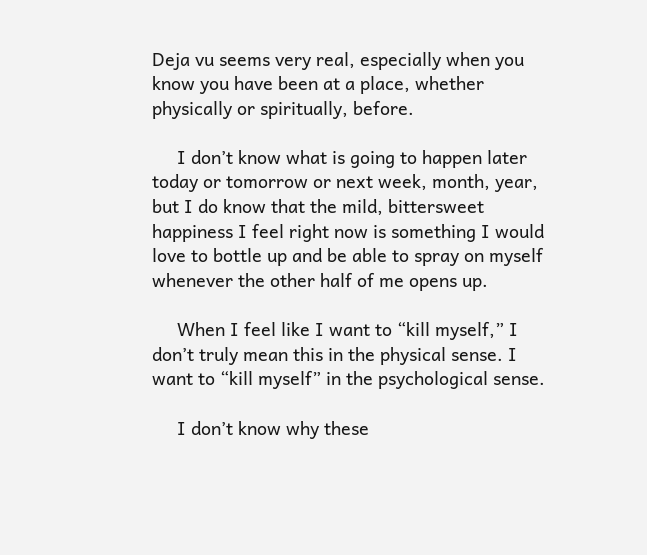Deja vu seems very real, especially when you know you have been at a place, whether physically or spiritually, before.

     I don’t know what is going to happen later today or tomorrow or next week, month, year, but I do know that the mild, bittersweet happiness I feel right now is something I would love to bottle up and be able to spray on myself whenever the other half of me opens up.

     When I feel like I want to “kill myself,” I don’t truly mean this in the physical sense. I want to “kill myself” in the psychological sense.

     I don’t know why these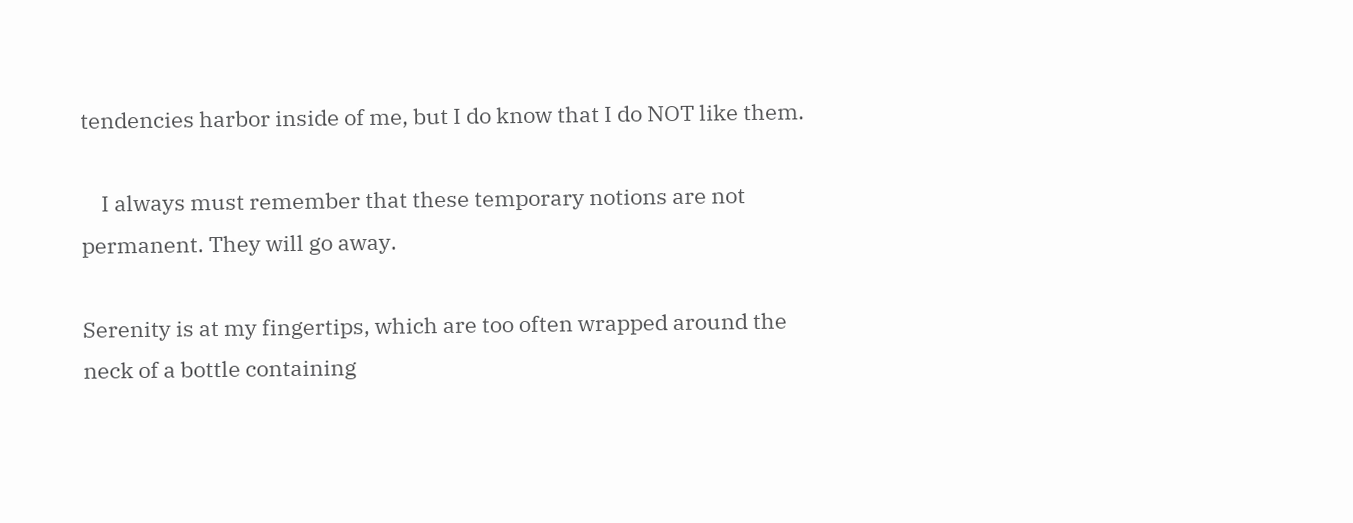tendencies harbor inside of me, but I do know that I do NOT like them.

    I always must remember that these temporary notions are not permanent. They will go away.

Serenity is at my fingertips, which are too often wrapped around the neck of a bottle containing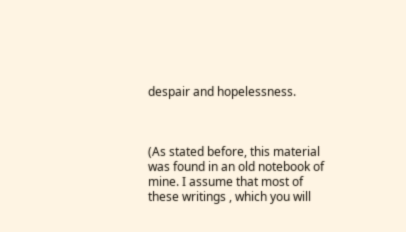despair and hopelessness.



(As stated before, this material was found in an old notebook of mine. I assume that most of these writings , which you will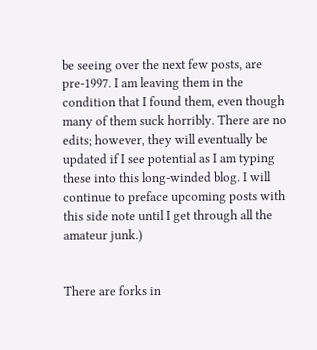be seeing over the next few posts, are pre-1997. I am leaving them in the condition that I found them, even though many of them suck horribly. There are no edits; however, they will eventually be updated if I see potential as I am typing these into this long-winded blog. I will continue to preface upcoming posts with this side note until I get through all the amateur junk.)


There are forks in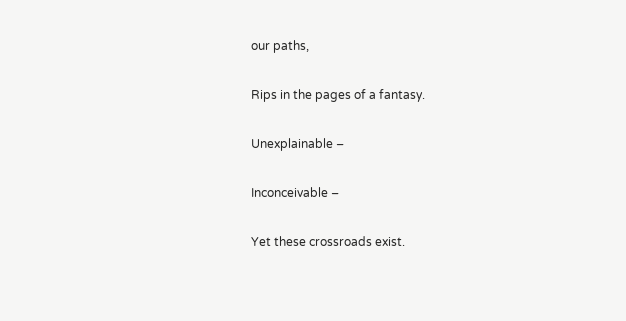our paths,

Rips in the pages of a fantasy.

Unexplainable –

Inconceivable –

Yet these crossroads exist.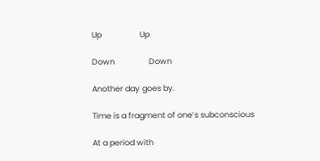Up                   Up

Down                 Down

Another day goes by.

Time is a fragment of one’s subconscious

At a period with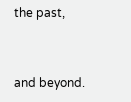the past,


and beyond.